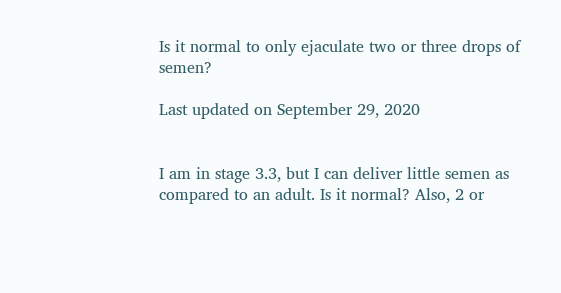Is it normal to only ejaculate two or three drops of semen?

Last updated on September 29, 2020


I am in stage 3.3, but I can deliver little semen as compared to an adult. Is it normal? Also, 2 or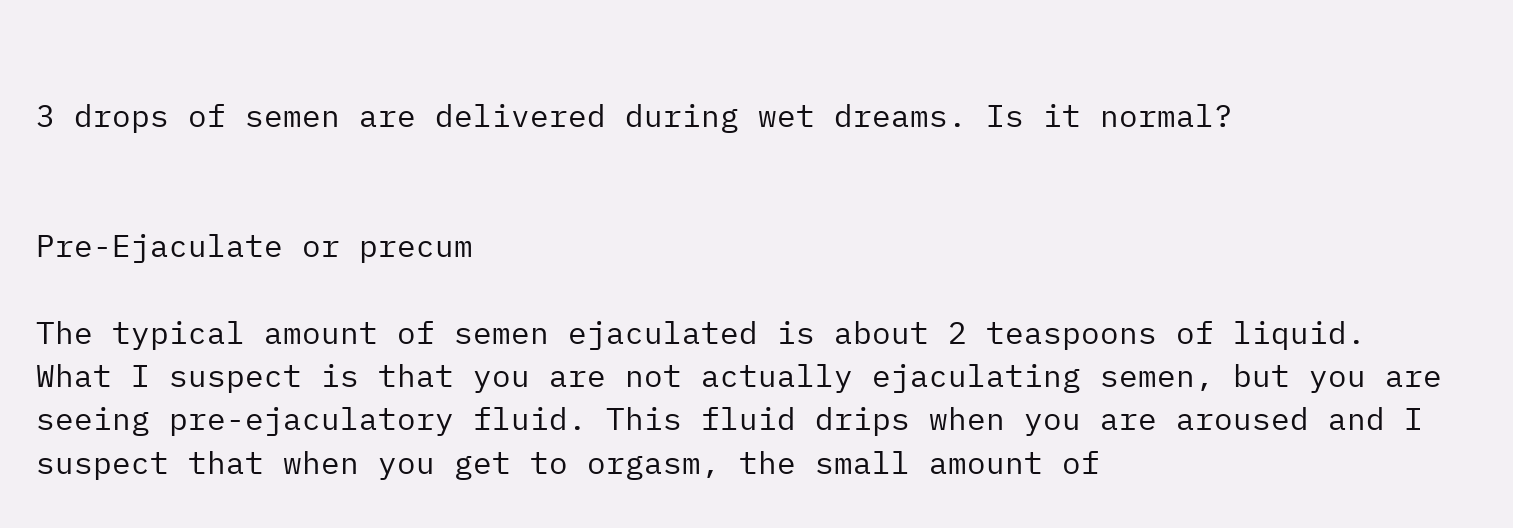3 drops of semen are delivered during wet dreams. Is it normal?


Pre-Ejaculate or precum

The typical amount of semen ejaculated is about 2 teaspoons of liquid. What I suspect is that you are not actually ejaculating semen, but you are seeing pre-ejaculatory fluid. This fluid drips when you are aroused and I suspect that when you get to orgasm, the small amount of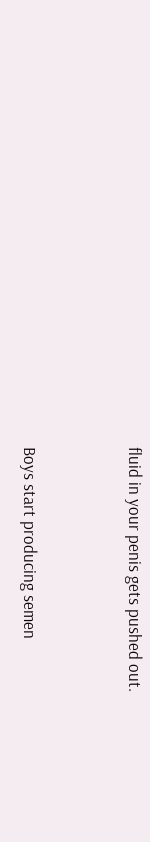fluid in your penis gets pushed out.


Boys start producing semen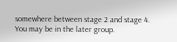somewhere between stage 2 and stage 4. You may be in the later group.